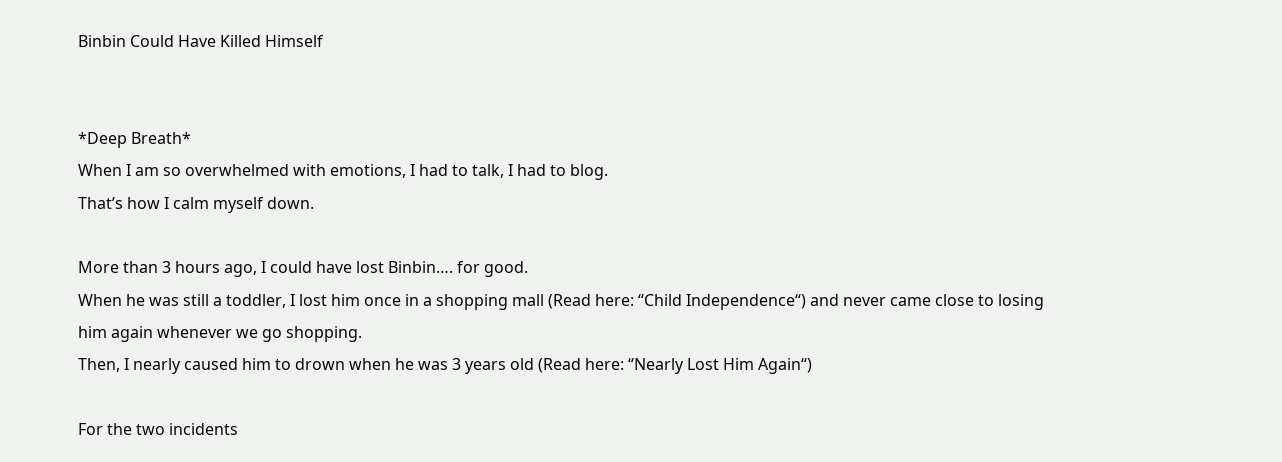Binbin Could Have Killed Himself


*Deep Breath*
When I am so overwhelmed with emotions, I had to talk, I had to blog.
That’s how I calm myself down.

More than 3 hours ago, I could have lost Binbin…. for good.
When he was still a toddler, I lost him once in a shopping mall (Read here: “Child Independence“) and never came close to losing him again whenever we go shopping.
Then, I nearly caused him to drown when he was 3 years old (Read here: “Nearly Lost Him Again“)

For the two incidents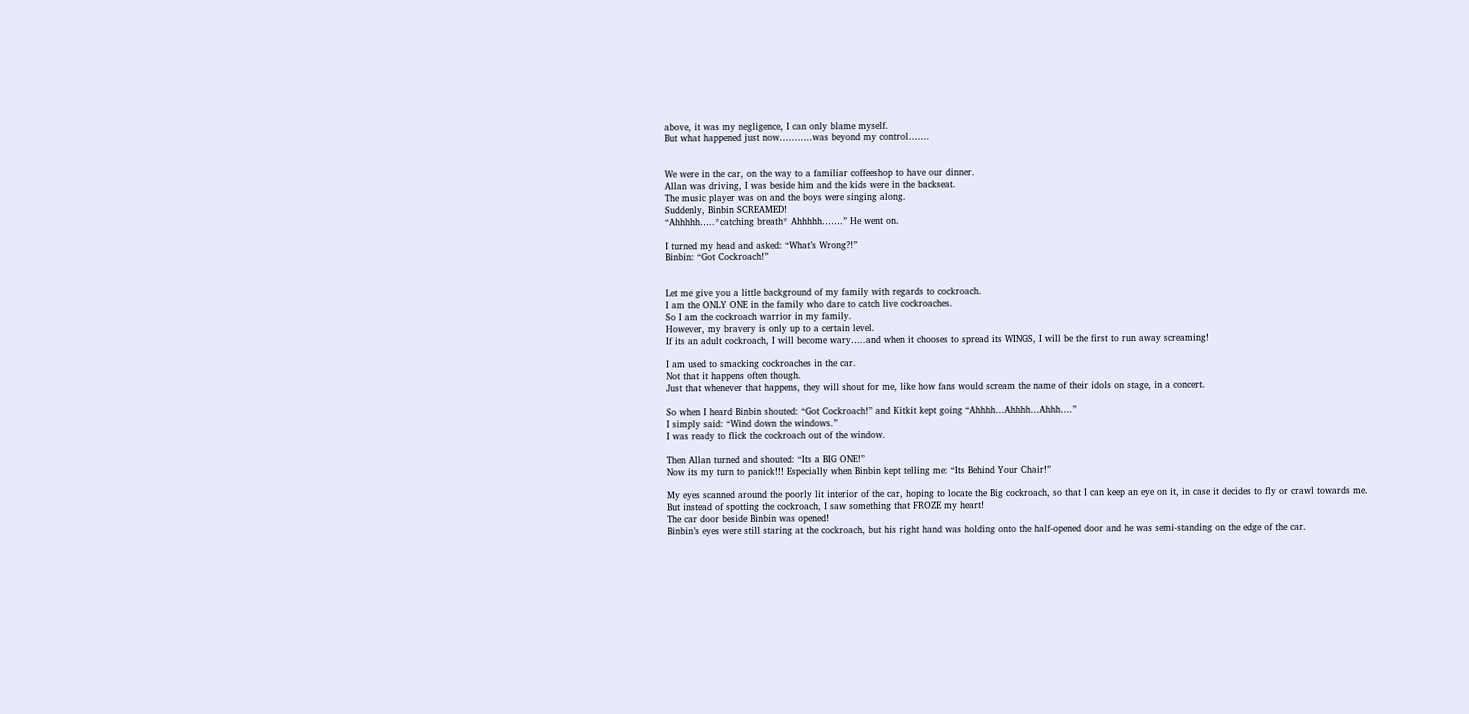above, it was my negligence, I can only blame myself.
But what happened just now………..was beyond my control…….


We were in the car, on the way to a familiar coffeeshop to have our dinner.
Allan was driving, I was beside him and the kids were in the backseat.
The music player was on and the boys were singing along.
Suddenly, Binbin SCREAMED!
“Ahhhhh…..*catching breath* Ahhhhh…….” He went on.

I turned my head and asked: “What’s Wrong?!”
Binbin: “Got Cockroach!”


Let me give you a little background of my family with regards to cockroach.
I am the ONLY ONE in the family who dare to catch live cockroaches.
So I am the cockroach warrior in my family.
However, my bravery is only up to a certain level.
If its an adult cockroach, I will become wary…..and when it chooses to spread its WINGS, I will be the first to run away screaming!

I am used to smacking cockroaches in the car.
Not that it happens often though.
Just that whenever that happens, they will shout for me, like how fans would scream the name of their idols on stage, in a concert.

So when I heard Binbin shouted: “Got Cockroach!” and Kitkit kept going “Ahhhh…Ahhhh…Ahhh….”
I simply said: “Wind down the windows.”
I was ready to flick the cockroach out of the window.

Then Allan turned and shouted: “Its a BIG ONE!”
Now its my turn to panick!!! Especially when Binbin kept telling me: “Its Behind Your Chair!”

My eyes scanned around the poorly lit interior of the car, hoping to locate the Big cockroach, so that I can keep an eye on it, in case it decides to fly or crawl towards me.
But instead of spotting the cockroach, I saw something that FROZE my heart!
The car door beside Binbin was opened!
Binbin’s eyes were still staring at the cockroach, but his right hand was holding onto the half-opened door and he was semi-standing on the edge of the car.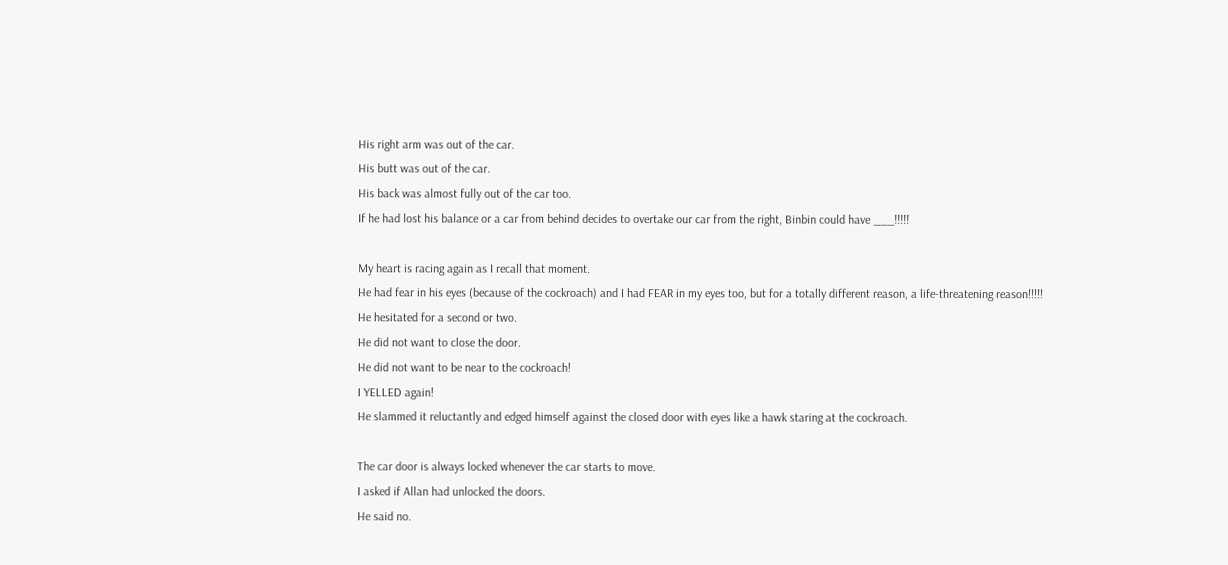His right arm was out of the car.
His butt was out of the car.
His back was almost fully out of the car too.
If he had lost his balance or a car from behind decides to overtake our car from the right, Binbin could have ___!!!!!

My heart is racing again as I recall that moment.
He had fear in his eyes (because of the cockroach) and I had FEAR in my eyes too, but for a totally different reason, a life-threatening reason!!!!!
He hesitated for a second or two.
He did not want to close the door.
He did not want to be near to the cockroach!
I YELLED again!
He slammed it reluctantly and edged himself against the closed door with eyes like a hawk staring at the cockroach.

The car door is always locked whenever the car starts to move.
I asked if Allan had unlocked the doors.
He said no.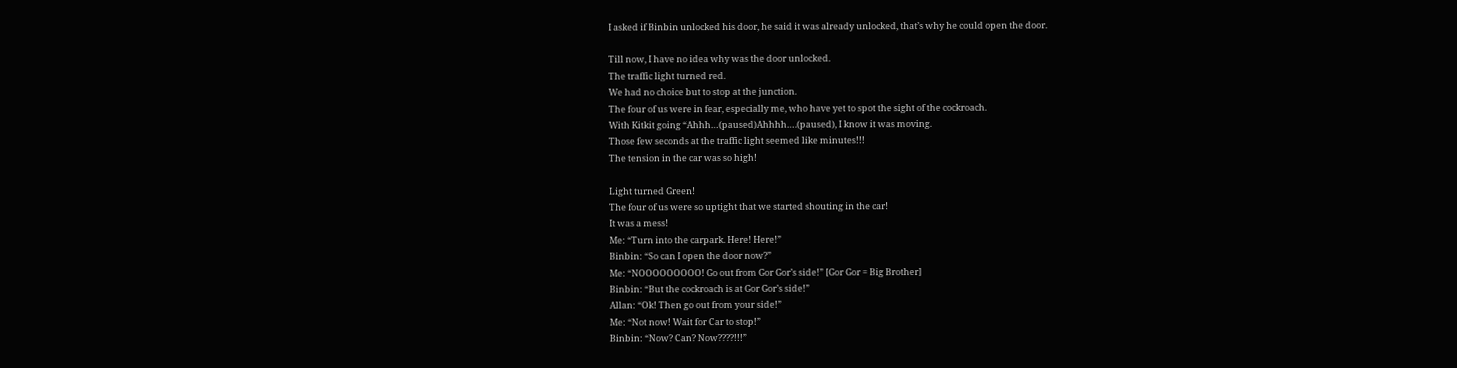I asked if Binbin unlocked his door, he said it was already unlocked, that’s why he could open the door.

Till now, I have no idea why was the door unlocked.
The traffic light turned red.
We had no choice but to stop at the junction.
The four of us were in fear, especially me, who have yet to spot the sight of the cockroach.
With Kitkit going “Ahhh…(paused)Ahhhh….(paused), I know it was moving.
Those few seconds at the traffic light seemed like minutes!!!
The tension in the car was so high!

Light turned Green!
The four of us were so uptight that we started shouting in the car!
It was a mess!
Me: “Turn into the carpark. Here! Here!”
Binbin: “So can I open the door now?”
Me: “NOOOOOOOOO! Go out from Gor Gor’s side!” [Gor Gor = Big Brother]
Binbin: “But the cockroach is at Gor Gor’s side!”
Allan: “Ok! Then go out from your side!”
Me: “Not now! Wait for Car to stop!”
Binbin: “Now? Can? Now????!!!”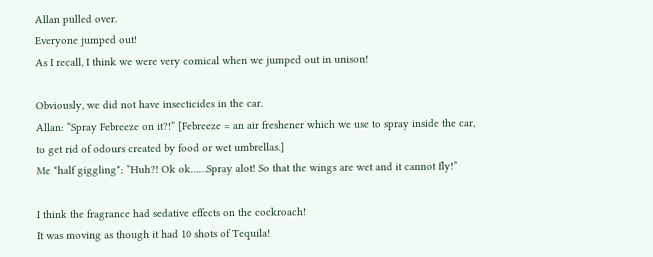Allan pulled over.
Everyone jumped out!
As I recall, I think we were very comical when we jumped out in unison!

Obviously, we did not have insecticides in the car.
Allan: “Spray Febreeze on it?!” [Febreeze = an air freshener which we use to spray inside the car, to get rid of odours created by food or wet umbrellas.]
Me *half giggling*: “Huh?! Ok ok……Spray alot! So that the wings are wet and it cannot fly!”

I think the fragrance had sedative effects on the cockroach!
It was moving as though it had 10 shots of Tequila!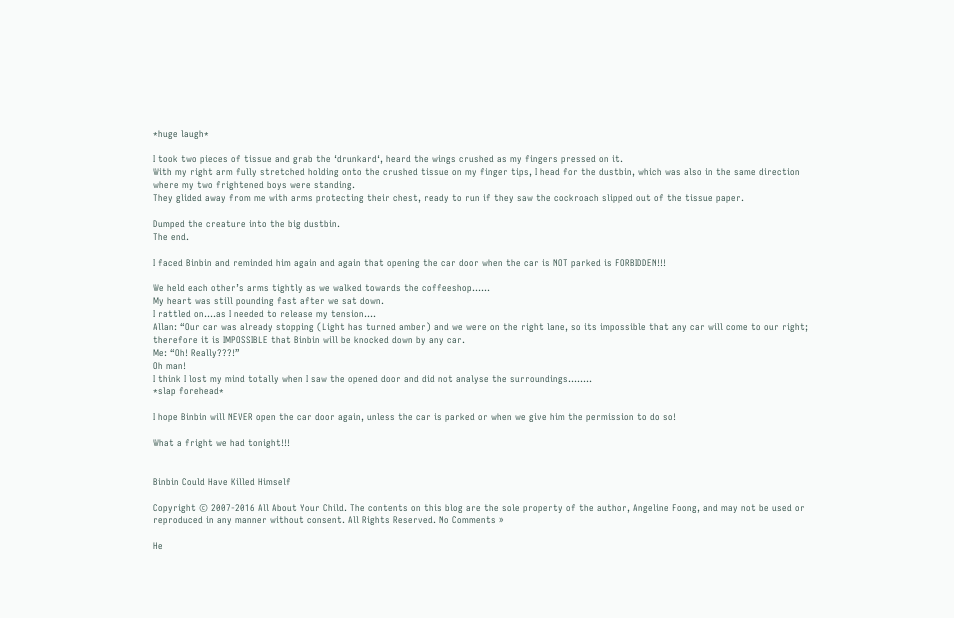*huge laugh*

I took two pieces of tissue and grab the ‘drunkard‘, heard the wings crushed as my fingers pressed on it.
With my right arm fully stretched holding onto the crushed tissue on my finger tips, I head for the dustbin, which was also in the same direction where my two frightened boys were standing.
They glided away from me with arms protecting their chest, ready to run if they saw the cockroach slipped out of the tissue paper.

Dumped the creature into the big dustbin.
The end.

I faced Binbin and reminded him again and again that opening the car door when the car is NOT parked is FORBIDDEN!!!

We held each other’s arms tightly as we walked towards the coffeeshop……
My heart was still pounding fast after we sat down.
I rattled on….as I needed to release my tension….
Allan: “Our car was already stopping (Light has turned amber) and we were on the right lane, so its impossible that any car will come to our right; therefore it is IMPOSSIBLE that Binbin will be knocked down by any car.
Me: “Oh! Really???!”
Oh man!
I think I lost my mind totally when I saw the opened door and did not analyse the surroundings……..
*slap forehead*

I hope Binbin will NEVER open the car door again, unless the car is parked or when we give him the permission to do so!

What a fright we had tonight!!!


Binbin Could Have Killed Himself

Copyright © 2007-2016 All About Your Child. The contents on this blog are the sole property of the author, Angeline Foong, and may not be used or reproduced in any manner without consent. All Rights Reserved. No Comments »

He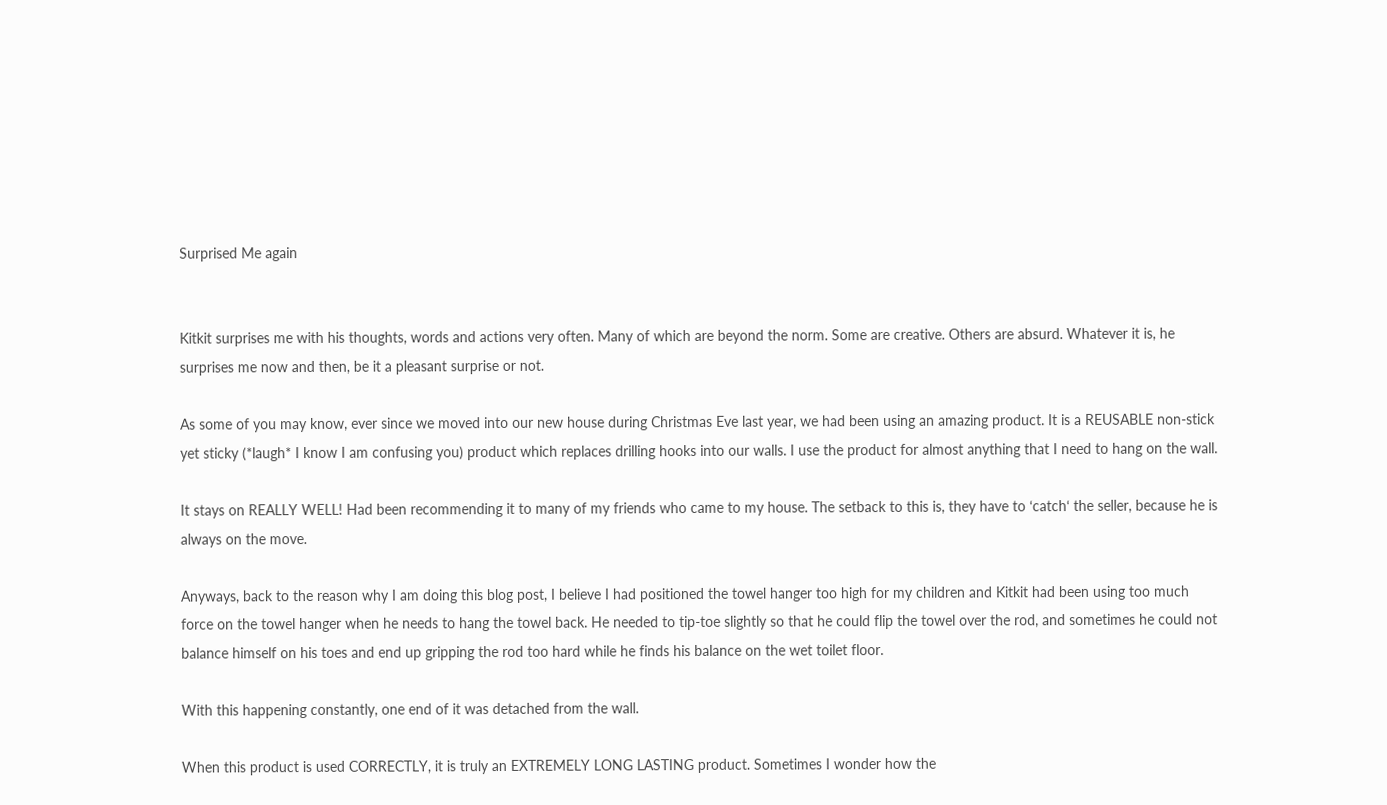Surprised Me again


Kitkit surprises me with his thoughts, words and actions very often. Many of which are beyond the norm. Some are creative. Others are absurd. Whatever it is, he surprises me now and then, be it a pleasant surprise or not.

As some of you may know, ever since we moved into our new house during Christmas Eve last year, we had been using an amazing product. It is a REUSABLE non-stick yet sticky (*laugh* I know I am confusing you) product which replaces drilling hooks into our walls. I use the product for almost anything that I need to hang on the wall.

It stays on REALLY WELL! Had been recommending it to many of my friends who came to my house. The setback to this is, they have to ‘catch‘ the seller, because he is always on the move.

Anyways, back to the reason why I am doing this blog post, I believe I had positioned the towel hanger too high for my children and Kitkit had been using too much force on the towel hanger when he needs to hang the towel back. He needed to tip-toe slightly so that he could flip the towel over the rod, and sometimes he could not balance himself on his toes and end up gripping the rod too hard while he finds his balance on the wet toilet floor.

With this happening constantly, one end of it was detached from the wall.

When this product is used CORRECTLY, it is truly an EXTREMELY LONG LASTING product. Sometimes I wonder how the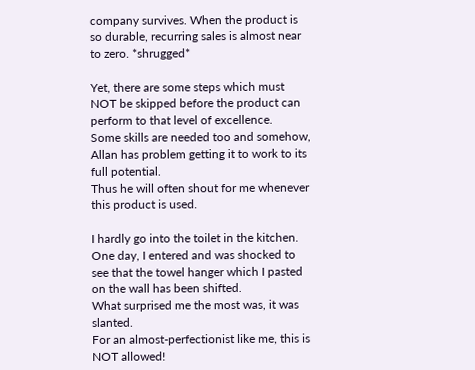company survives. When the product is so durable, recurring sales is almost near to zero. *shrugged*

Yet, there are some steps which must NOT be skipped before the product can perform to that level of excellence.
Some skills are needed too and somehow, Allan has problem getting it to work to its full potential.
Thus he will often shout for me whenever this product is used.

I hardly go into the toilet in the kitchen.
One day, I entered and was shocked to see that the towel hanger which I pasted on the wall has been shifted.
What surprised me the most was, it was slanted.
For an almost-perfectionist like me, this is NOT allowed!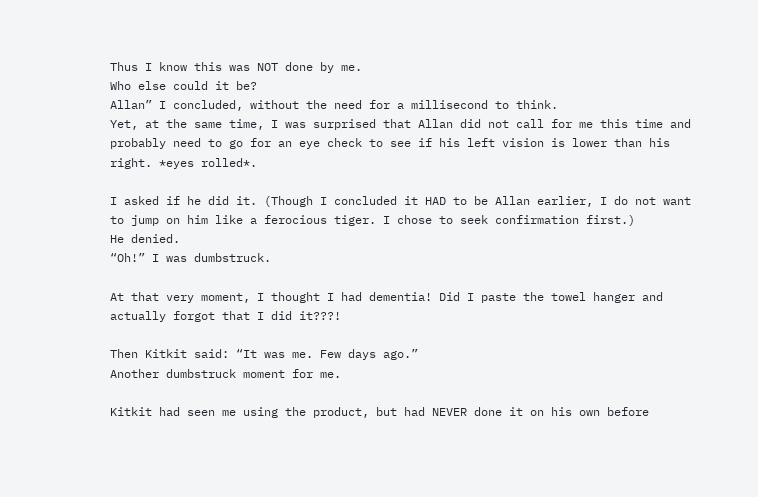Thus I know this was NOT done by me.
Who else could it be?
Allan” I concluded, without the need for a millisecond to think.
Yet, at the same time, I was surprised that Allan did not call for me this time and probably need to go for an eye check to see if his left vision is lower than his right. *eyes rolled*.

I asked if he did it. (Though I concluded it HAD to be Allan earlier, I do not want to jump on him like a ferocious tiger. I chose to seek confirmation first.)
He denied.
“Oh!” I was dumbstruck.

At that very moment, I thought I had dementia! Did I paste the towel hanger and actually forgot that I did it???!

Then Kitkit said: “It was me. Few days ago.”
Another dumbstruck moment for me.

Kitkit had seen me using the product, but had NEVER done it on his own before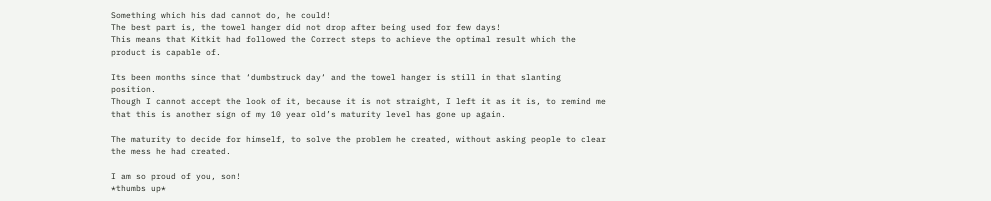Something which his dad cannot do, he could!
The best part is, the towel hanger did not drop after being used for few days!
This means that Kitkit had followed the Correct steps to achieve the optimal result which the product is capable of.

Its been months since that ‘dumbstruck day‘ and the towel hanger is still in that slanting position.
Though I cannot accept the look of it, because it is not straight, I left it as it is, to remind me that this is another sign of my 10 year old’s maturity level has gone up again.

The maturity to decide for himself, to solve the problem he created, without asking people to clear the mess he had created.

I am so proud of you, son!
*thumbs up*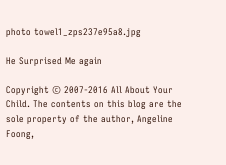photo towel1_zps237e95a8.jpg

He Surprised Me again

Copyright © 2007-2016 All About Your Child. The contents on this blog are the sole property of the author, Angeline Foong,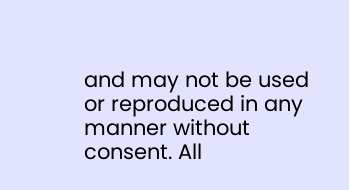and may not be used or reproduced in any manner without consent. All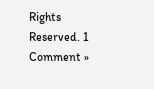Rights Reserved. 1 Comment »